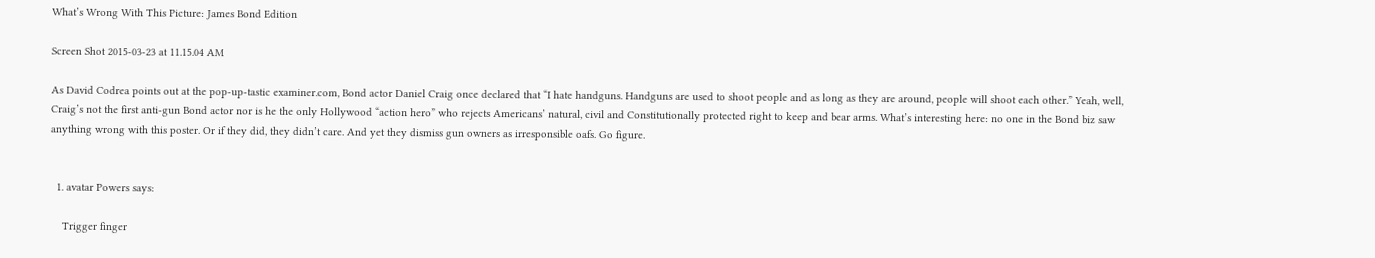What’s Wrong With This Picture: James Bond Edition

Screen Shot 2015-03-23 at 11.15.04 AM

As David Codrea points out at the pop-up-tastic examiner.com, Bond actor Daniel Craig once declared that “I hate handguns. Handguns are used to shoot people and as long as they are around, people will shoot each other.” Yeah, well, Craig’s not the first anti-gun Bond actor nor is he the only Hollywood “action hero” who rejects Americans’ natural, civil and Constitutionally protected right to keep and bear arms. What’s interesting here: no one in the Bond biz saw anything wrong with this poster. Or if they did, they didn’t care. And yet they dismiss gun owners as irresponsible oafs. Go figure.


  1. avatar Powers says:

    Trigger finger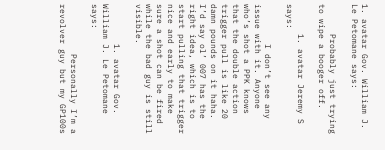1. avatar Gov. William J. Le Petomane says:

      Probably just trying to wipe a booger off.

      1. avatar Jeremy S says:

        I don’t see any issue with it. Anyone who’s shot a PPK knows that the double action trigger pull is like 20 damn pounds on it haha. I’d say ol’ 007 has the right idea, which is to start pulling that trigger nice and early to make sure a shot can be fired while the bad guy is still visible.

        1. avatar Gov. William J. Le Petomane says:

          Personally I’m a revolver guy but my GP100s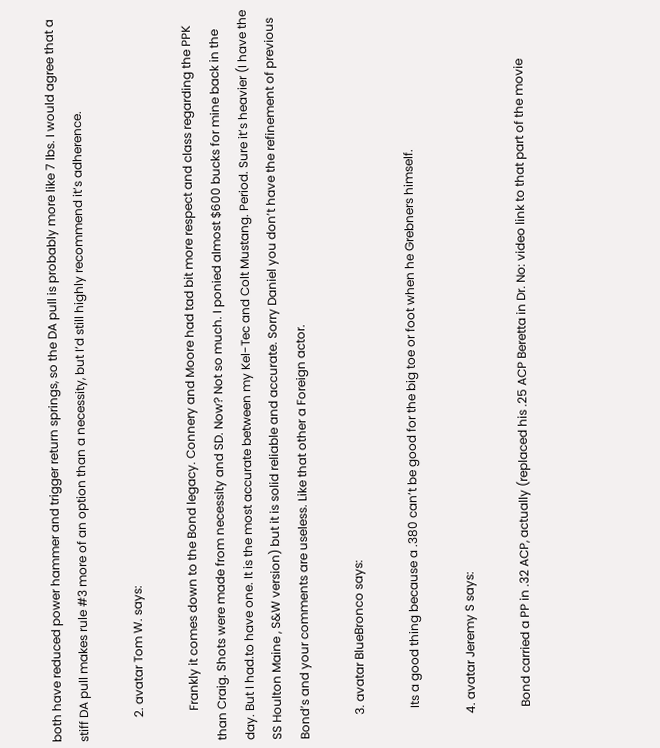both have reduced power hammer and trigger return springs, so the DA pull is probably more like 7 lbs. I would agree that a stiff DA pull makes rule #3 more of an option than a necessity, but I’d still highly recommend it’s adherence.

        2. avatar Tom W. says:

          Frankly it comes down to the Bond legacy. Connery and Moore had tad bit more respect and class regarding the PPK than Craig. Shots were made from necessity and SD. Now? Not so much. I ponied almost $600 bucks for mine back in the day. But I had.to have one. It is the most accurate between my Kel-Tec and Colt Mustang. Period. Sure it’s heavier (I have the SS Houlton Maine , S&W version) but it is solid reliable and accurate. Sorry Daniel you don’t have the refinement of previous Bond’s and your comments are useless. Like that other a Foreign actor.

        3. avatar BlueBronco says:

          Its a good thing because a .380 can’t be good for the big toe or foot when he Grebners himself.

        4. avatar Jeremy S says:

          Bond carried a PP in .32 ACP, actually (replaced his .25 ACP Beretta in Dr. No: video link to that part of the movie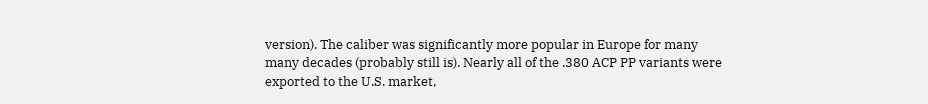version). The caliber was significantly more popular in Europe for many many decades (probably still is). Nearly all of the .380 ACP PP variants were exported to the U.S. market,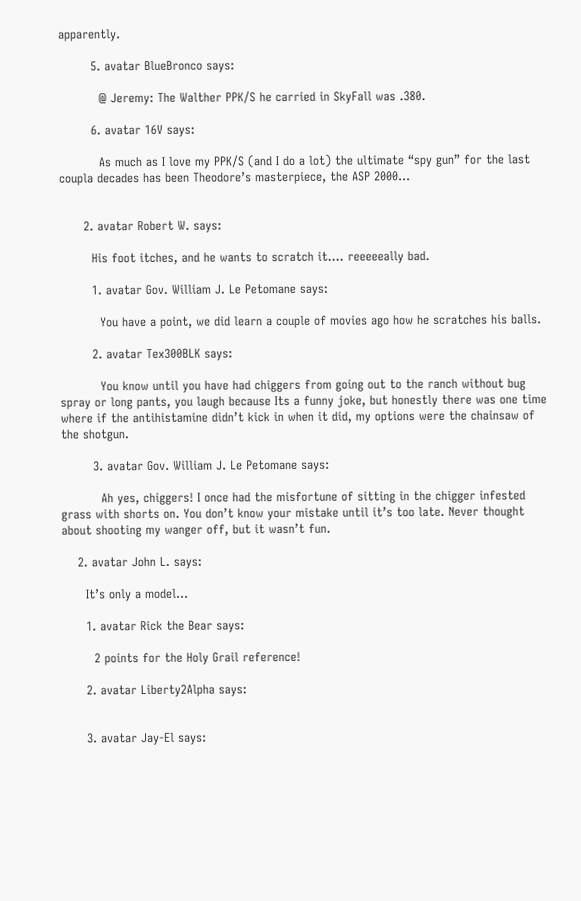apparently.

        5. avatar BlueBronco says:

          @ Jeremy: The Walther PPK/S he carried in SkyFall was .380.

        6. avatar 16V says:

          As much as I love my PPK/S (and I do a lot) the ultimate “spy gun” for the last coupla decades has been Theodore’s masterpiece, the ASP 2000…


      2. avatar Robert W. says:

        His foot itches, and he wants to scratch it…. reeeeeally bad.

        1. avatar Gov. William J. Le Petomane says:

          You have a point, we did learn a couple of movies ago how he scratches his balls.

        2. avatar Tex300BLK says:

          You know until you have had chiggers from going out to the ranch without bug spray or long pants, you laugh because Its a funny joke, but honestly there was one time where if the antihistamine didn’t kick in when it did, my options were the chainsaw of the shotgun.

        3. avatar Gov. William J. Le Petomane says:

          Ah yes, chiggers! I once had the misfortune of sitting in the chigger infested grass with shorts on. You don’t know your mistake until it’s too late. Never thought about shooting my wanger off, but it wasn’t fun.

    2. avatar John L. says:

      It’s only a model…

      1. avatar Rick the Bear says:

        2 points for the Holy Grail reference!

      2. avatar Liberty2Alpha says:


      3. avatar Jay-El says: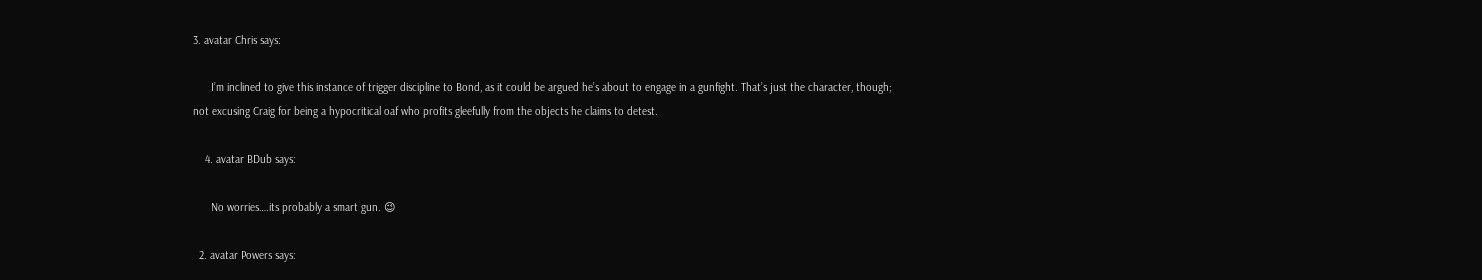3. avatar Chris says:

      I’m inclined to give this instance of trigger discipline to Bond, as it could be argued he’s about to engage in a gunfight. That’s just the character, though; not excusing Craig for being a hypocritical oaf who profits gleefully from the objects he claims to detest.

    4. avatar BDub says:

      No worries….its probably a smart gun. 😉

  2. avatar Powers says: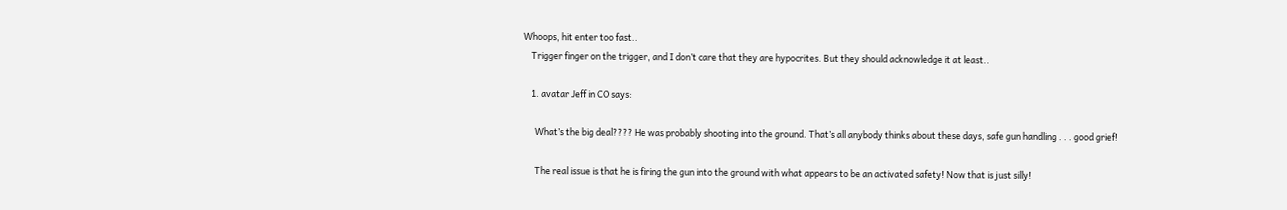Whoops, hit enter too fast..
    Trigger finger on the trigger, and I don’t care that they are hypocrites. But they should acknowledge it at least..

    1. avatar Jeff in CO says:

      What’s the big deal???? He was probably shooting into the ground. That’s all anybody thinks about these days, safe gun handling . . . good grief!

      The real issue is that he is firing the gun into the ground with what appears to be an activated safety! Now that is just silly!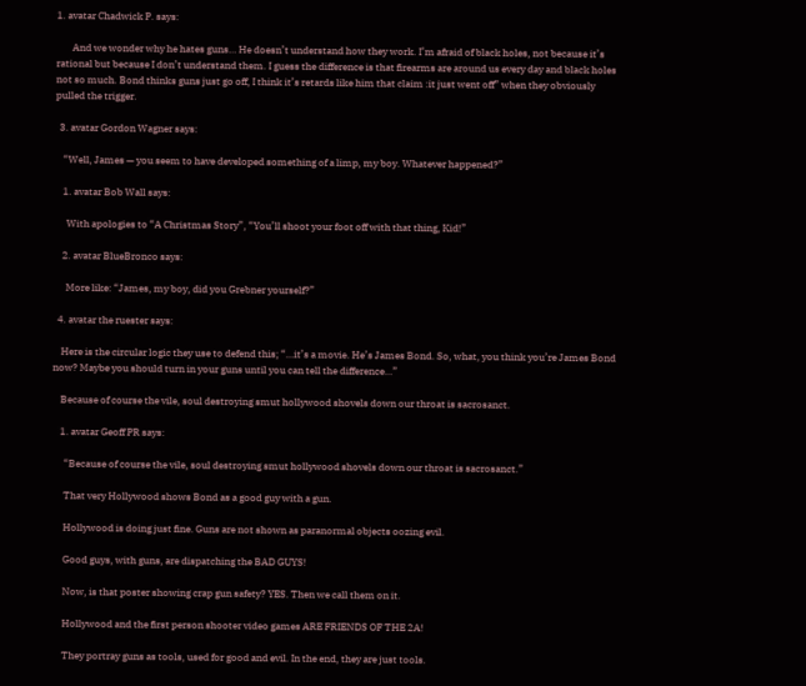1. avatar Chadwick P. says:

        And we wonder why he hates guns… He doesn’t understand how they work. I’m afraid of black holes, not because it’s rational but because I don’t understand them. I guess the difference is that firearms are around us every day and black holes not so much. Bond thinks guns just go off, I think it’s retards like him that claim :it just went off” when they obviously pulled the trigger.

  3. avatar Gordon Wagner says:

    “Well, James — you seem to have developed something of a limp, my boy. Whatever happened?”

    1. avatar Bob Wall says:

      With apologies to “A Christmas Story”, “You’ll shoot your foot off with that thing, Kid!”

    2. avatar BlueBronco says:

      More like: “James, my boy, did you Grebner yourself?”

  4. avatar the ruester says:

    Here is the circular logic they use to defend this; “…it’s a movie. He’s James Bond. So, what, you think you’re James Bond now? Maybe you should turn in your guns until you can tell the difference…”

    Because of course the vile, soul destroying smut hollywood shovels down our throat is sacrosanct.

    1. avatar Geoff PR says:

      “Because of course the vile, soul destroying smut hollywood shovels down our throat is sacrosanct.”

      That very Hollywood shows Bond as a good guy with a gun.

      Hollywood is doing just fine. Guns are not shown as paranormal objects oozing evil.

      Good guys, with guns, are dispatching the BAD GUYS!

      Now, is that poster showing crap gun safety? YES. Then we call them on it.

      Hollywood and the first person shooter video games ARE FRIENDS OF THE 2A!

      They portray guns as tools, used for good and evil. In the end, they are just tools.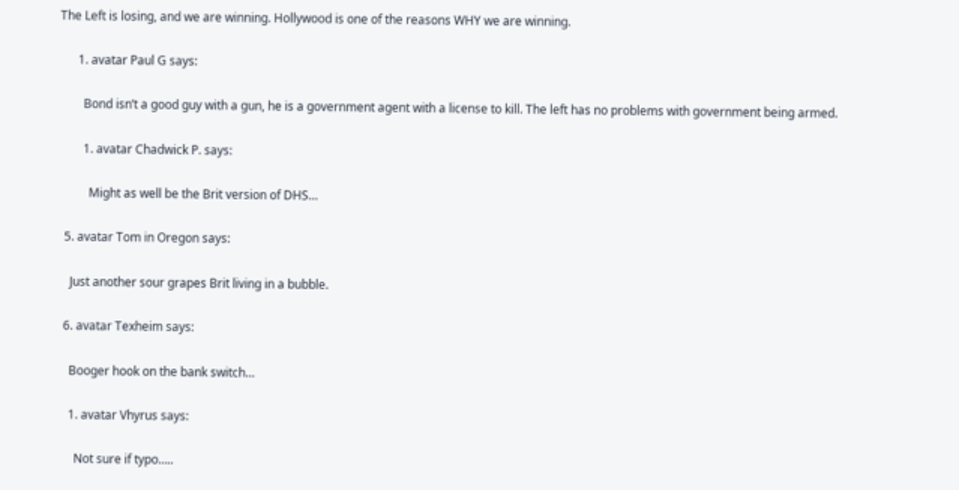The Left is losing, and we are winning. Hollywood is one of the reasons WHY we are winning.

      1. avatar Paul G says:

        Bond isn’t a good guy with a gun, he is a government agent with a license to kill. The left has no problems with government being armed.

        1. avatar Chadwick P. says:

          Might as well be the Brit version of DHS…

  5. avatar Tom in Oregon says:

    Just another sour grapes Brit living in a bubble.

  6. avatar Texheim says:

    Booger hook on the bank switch…

    1. avatar Vhyrus says:

      Not sure if typo…..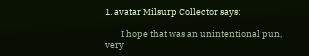1. avatar Milsurp Collector says:

        I hope that was an unintentional pun, very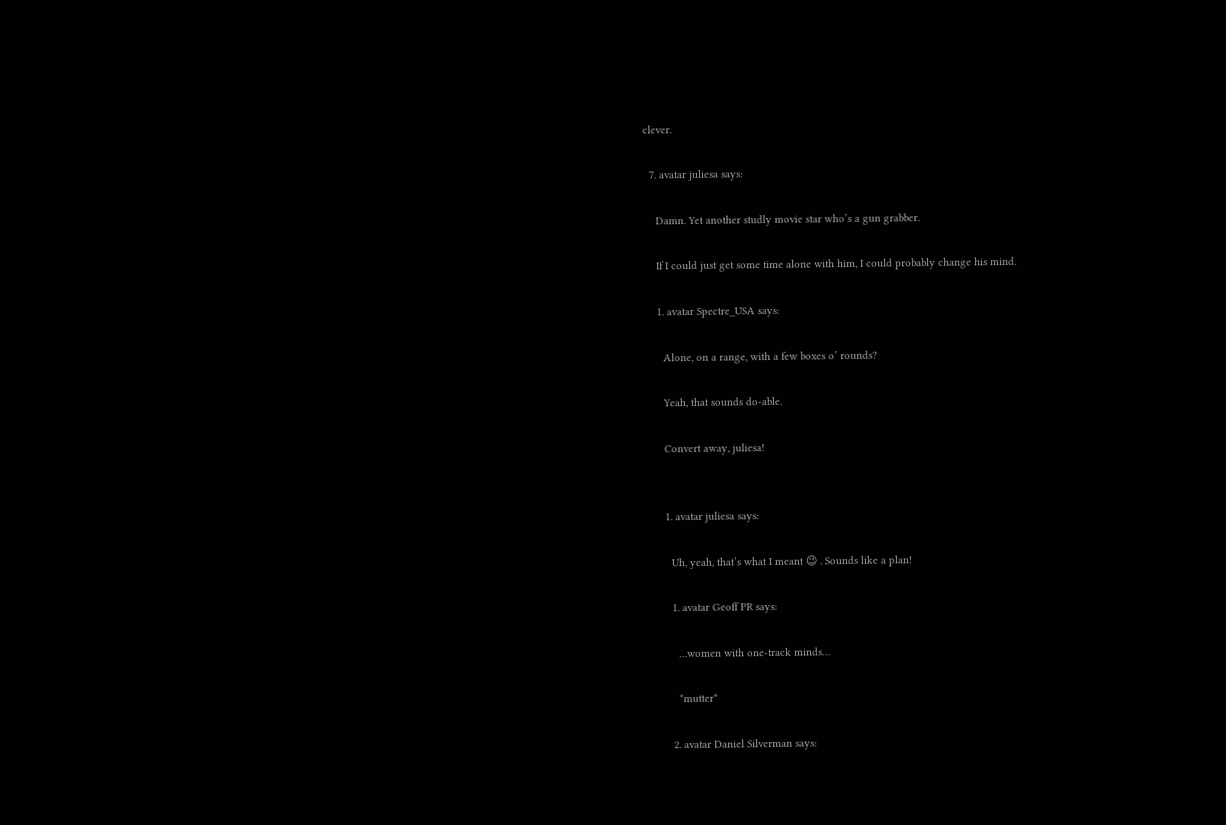clever.

  7. avatar juliesa says:

    Damn. Yet another studly movie star who’s a gun grabber.

    If I could just get some time alone with him, I could probably change his mind.

    1. avatar Spectre_USA says:

      Alone, on a range, with a few boxes o’ rounds?

      Yeah, that sounds do-able.

      Convert away, juliesa!


      1. avatar juliesa says:

        Uh, yeah, that’s what I meant 😉 . Sounds like a plan!

        1. avatar Geoff PR says:

          …women with one-track minds…

          *mutter*

        2. avatar Daniel Silverman says: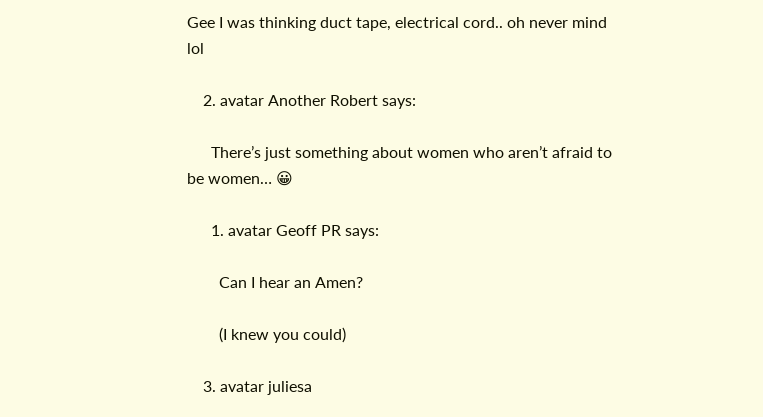Gee I was thinking duct tape, electrical cord.. oh never mind lol

    2. avatar Another Robert says:

      There’s just something about women who aren’t afraid to be women… 😀

      1. avatar Geoff PR says:

        Can I hear an Amen?

        (I knew you could)

    3. avatar juliesa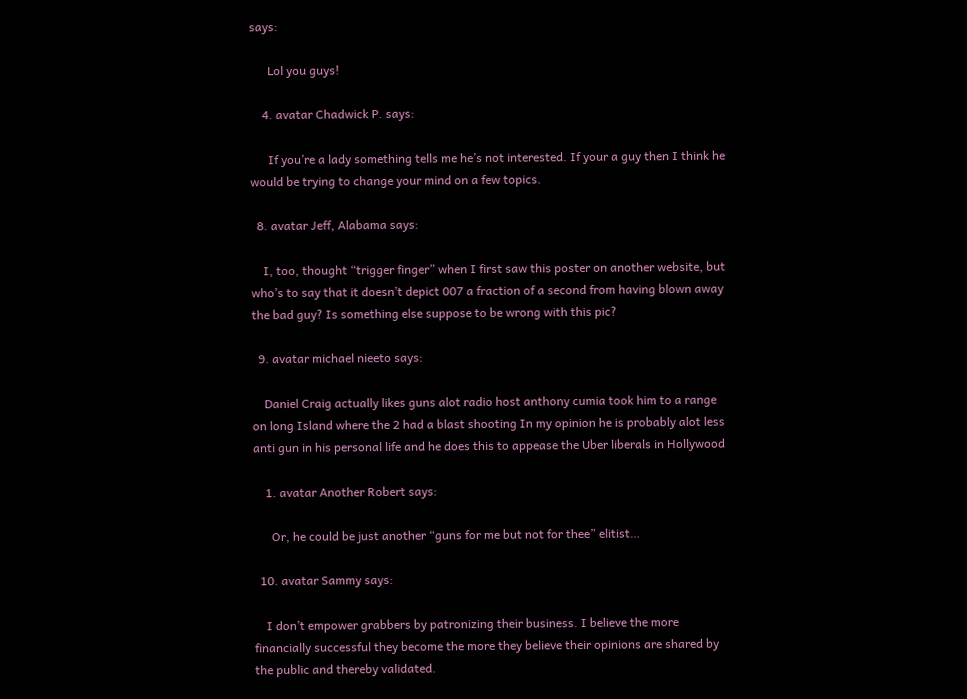says:

      Lol you guys!

    4. avatar Chadwick P. says:

      If you’re a lady something tells me he’s not interested. If your a guy then I think he would be trying to change your mind on a few topics.

  8. avatar Jeff, Alabama says:

    I, too, thought “trigger finger” when I first saw this poster on another website, but who’s to say that it doesn’t depict 007 a fraction of a second from having blown away the bad guy? Is something else suppose to be wrong with this pic?

  9. avatar michael nieeto says:

    Daniel Craig actually likes guns alot radio host anthony cumia took him to a range on long Island where the 2 had a blast shooting In my opinion he is probably alot less anti gun in his personal life and he does this to appease the Uber liberals in Hollywood

    1. avatar Another Robert says:

      Or, he could be just another “guns for me but not for thee” elitist…

  10. avatar Sammy says:

    I don’t empower grabbers by patronizing their business. I believe the more financially successful they become the more they believe their opinions are shared by the public and thereby validated.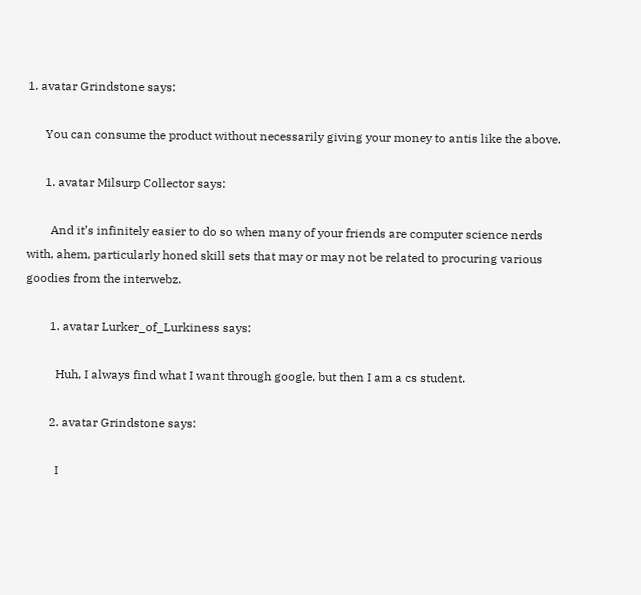1. avatar Grindstone says:

      You can consume the product without necessarily giving your money to antis like the above.

      1. avatar Milsurp Collector says:

        And it’s infinitely easier to do so when many of your friends are computer science nerds with, ahem, particularly honed skill sets that may or may not be related to procuring various goodies from the interwebz.

        1. avatar Lurker_of_Lurkiness says:

          Huh, I always find what I want through google, but then I am a cs student.

        2. avatar Grindstone says:

          I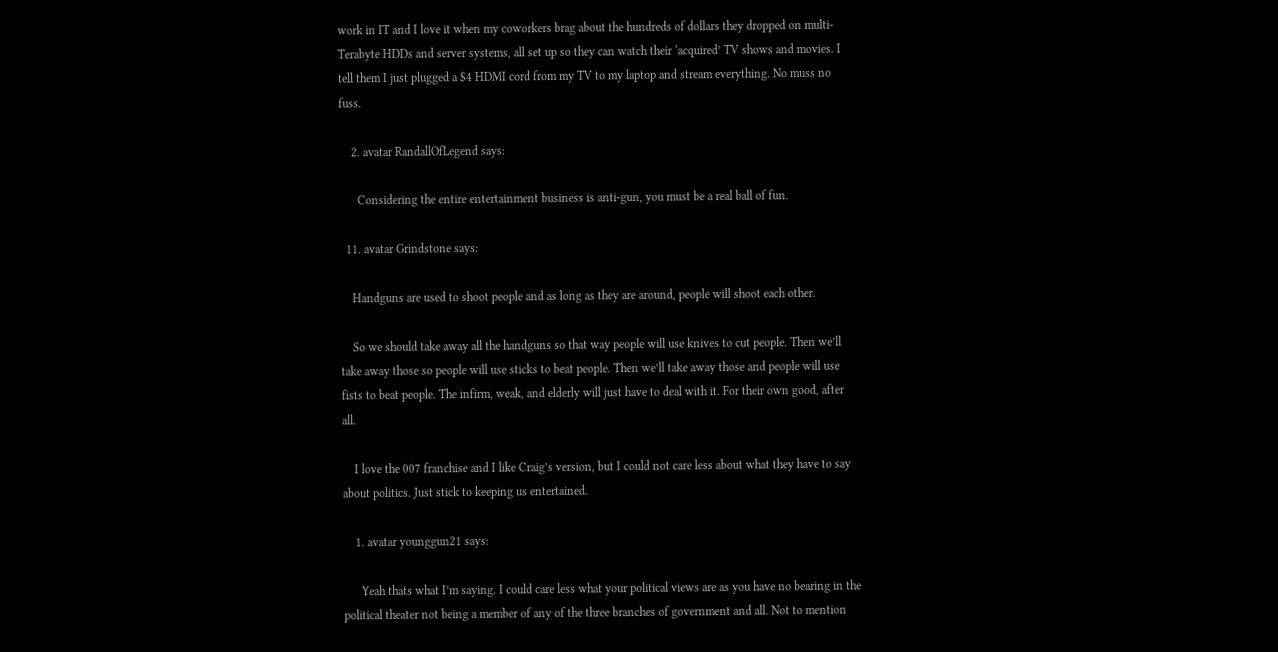work in IT and I love it when my coworkers brag about the hundreds of dollars they dropped on multi-Terabyte HDDs and server systems, all set up so they can watch their ‘acquired’ TV shows and movies. I tell them I just plugged a $4 HDMI cord from my TV to my laptop and stream everything. No muss no fuss.

    2. avatar RandallOfLegend says:

      Considering the entire entertainment business is anti-gun, you must be a real ball of fun.

  11. avatar Grindstone says:

    Handguns are used to shoot people and as long as they are around, people will shoot each other.

    So we should take away all the handguns so that way people will use knives to cut people. Then we’ll take away those so people will use sticks to beat people. Then we’ll take away those and people will use fists to beat people. The infirm, weak, and elderly will just have to deal with it. For their own good, after all.

    I love the 007 franchise and I like Craig’s version, but I could not care less about what they have to say about politics. Just stick to keeping us entertained.

    1. avatar younggun21 says:

      Yeah thats what I’m saying. I could care less what your political views are as you have no bearing in the political theater not being a member of any of the three branches of government and all. Not to mention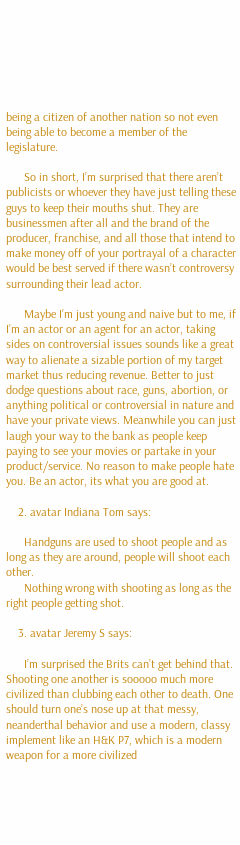being a citizen of another nation so not even being able to become a member of the legislature.

      So in short, I’m surprised that there aren’t publicists or whoever they have just telling these guys to keep their mouths shut. They are businessmen after all and the brand of the producer, franchise, and all those that intend to make money off of your portrayal of a character would be best served if there wasn’t controversy surrounding their lead actor.

      Maybe I’m just young and naive but to me, if I’m an actor or an agent for an actor, taking sides on controversial issues sounds like a great way to alienate a sizable portion of my target market thus reducing revenue. Better to just dodge questions about race, guns, abortion, or anything political or controversial in nature and have your private views. Meanwhile you can just laugh your way to the bank as people keep paying to see your movies or partake in your product/service. No reason to make people hate you. Be an actor, its what you are good at.

    2. avatar Indiana Tom says:

      Handguns are used to shoot people and as long as they are around, people will shoot each other.
      Nothing wrong with shooting as long as the right people getting shot.

    3. avatar Jeremy S says:

      I’m surprised the Brits can’t get behind that. Shooting one another is sooooo much more civilized than clubbing each other to death. One should turn one’s nose up at that messy, neanderthal behavior and use a modern, classy implement like an H&K P7, which is a modern weapon for a more civilized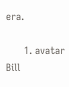era.

      1. avatar Bill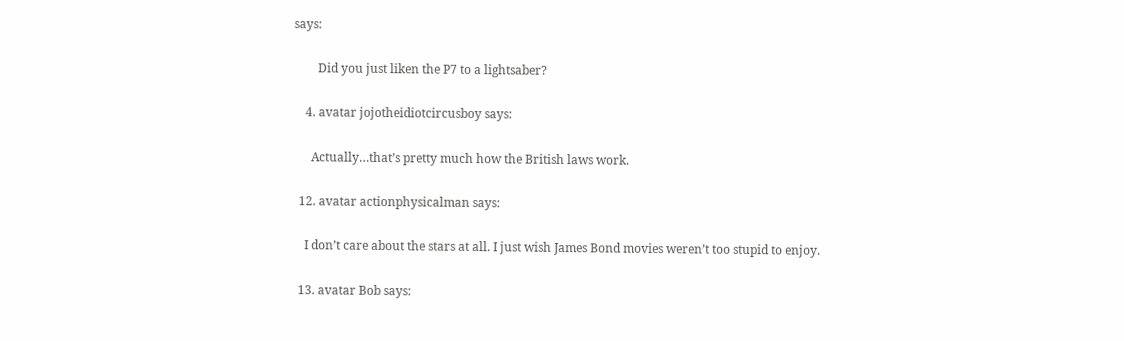says:

        Did you just liken the P7 to a lightsaber?

    4. avatar jojotheidiotcircusboy says:

      Actually…that’s pretty much how the British laws work.

  12. avatar actionphysicalman says:

    I don’t care about the stars at all. I just wish James Bond movies weren’t too stupid to enjoy.

  13. avatar Bob says: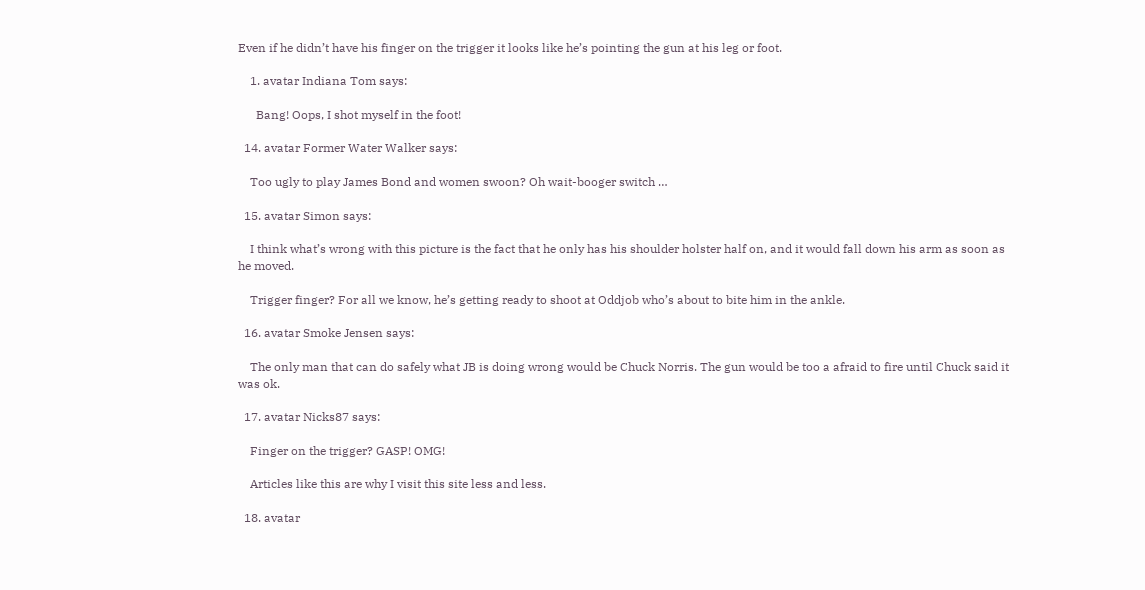Even if he didn’t have his finger on the trigger it looks like he’s pointing the gun at his leg or foot.

    1. avatar Indiana Tom says:

      Bang! Oops, I shot myself in the foot!

  14. avatar Former Water Walker says:

    Too ugly to play James Bond and women swoon? Oh wait-booger switch …

  15. avatar Simon says:

    I think what’s wrong with this picture is the fact that he only has his shoulder holster half on, and it would fall down his arm as soon as he moved.

    Trigger finger? For all we know, he’s getting ready to shoot at Oddjob who’s about to bite him in the ankle.

  16. avatar Smoke Jensen says:

    The only man that can do safely what JB is doing wrong would be Chuck Norris. The gun would be too a afraid to fire until Chuck said it was ok.

  17. avatar Nicks87 says:

    Finger on the trigger? GASP! OMG!

    Articles like this are why I visit this site less and less.

  18. avatar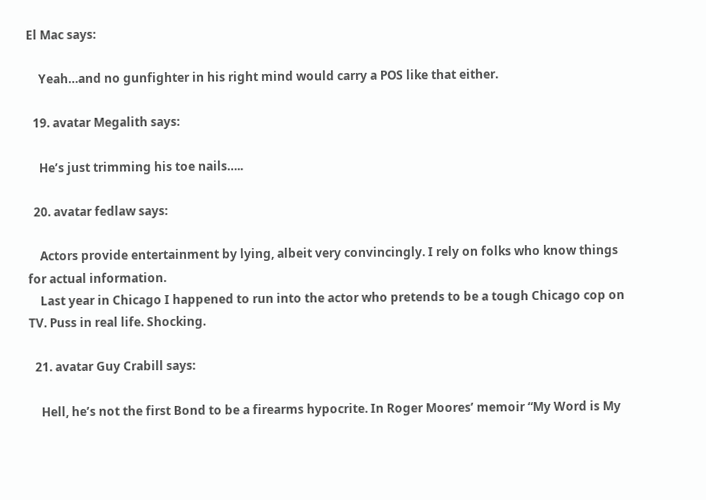El Mac says:

    Yeah…and no gunfighter in his right mind would carry a POS like that either.

  19. avatar Megalith says:

    He’s just trimming his toe nails…..

  20. avatar fedlaw says:

    Actors provide entertainment by lying, albeit very convincingly. I rely on folks who know things for actual information.
    Last year in Chicago I happened to run into the actor who pretends to be a tough Chicago cop on TV. Puss in real life. Shocking.

  21. avatar Guy Crabill says:

    Hell, he’s not the first Bond to be a firearms hypocrite. In Roger Moores’ memoir “My Word is My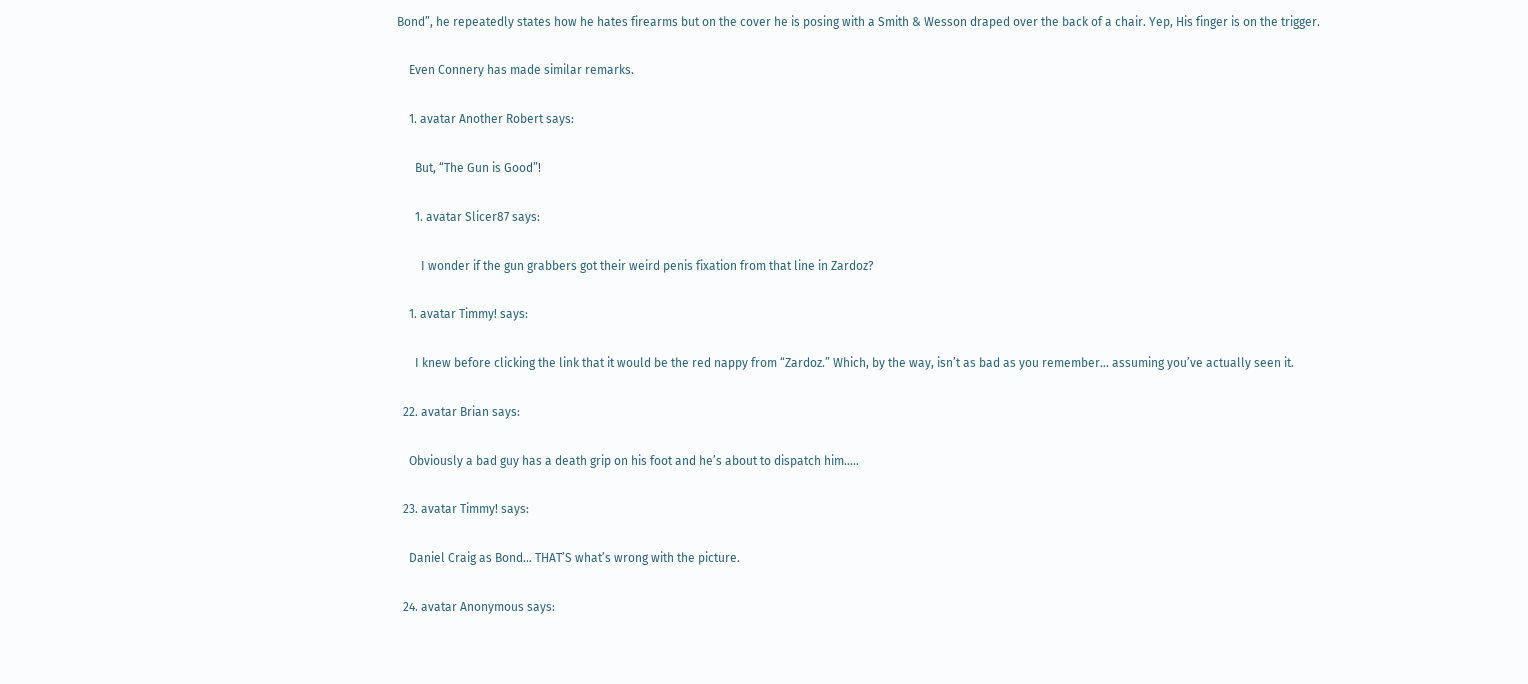Bond”, he repeatedly states how he hates firearms but on the cover he is posing with a Smith & Wesson draped over the back of a chair. Yep, His finger is on the trigger.

    Even Connery has made similar remarks.

    1. avatar Another Robert says:

      But, “The Gun is Good”!

      1. avatar Slicer87 says:

        I wonder if the gun grabbers got their weird penis fixation from that line in Zardoz?

    1. avatar Timmy! says:

      I knew before clicking the link that it would be the red nappy from “Zardoz.” Which, by the way, isn’t as bad as you remember… assuming you’ve actually seen it.

  22. avatar Brian says:

    Obviously a bad guy has a death grip on his foot and he’s about to dispatch him…..

  23. avatar Timmy! says:

    Daniel Craig as Bond… THAT’S what’s wrong with the picture.

  24. avatar Anonymous says: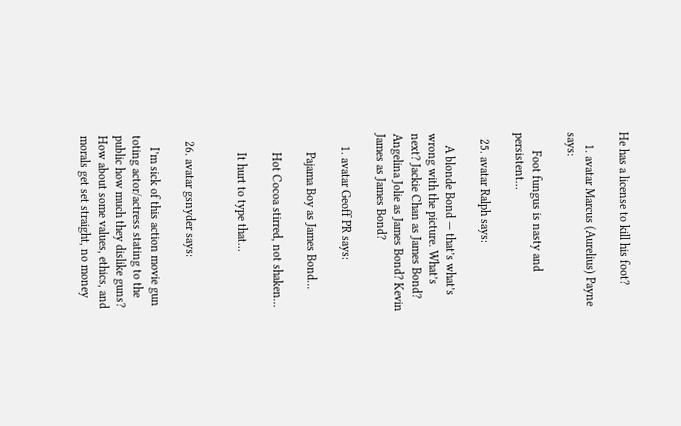He has a license to kill his foot?

    1. avatar Marcus (Aurelius) Payne says:

      Foot fungus is nasty and persistent…

  25. avatar Ralph says:

    A blonde Bond — that’s what’s wrong with the picture. What’s next? Jackie Chan as James Bond? Angelina Jolie as James Bond? Kevin James as James Bond?

    1. avatar Geoff PR says:

      Pajama Boy as James Bond…

      Hot Cocoa stirred, not shaken…

      It hurt to type that…


  26. avatar gsnyder says:

    I’m sick of this action movie gun toting actor/actress stating to the public how much they dislike guns? How about some values, ethics, and morals get set straight, no money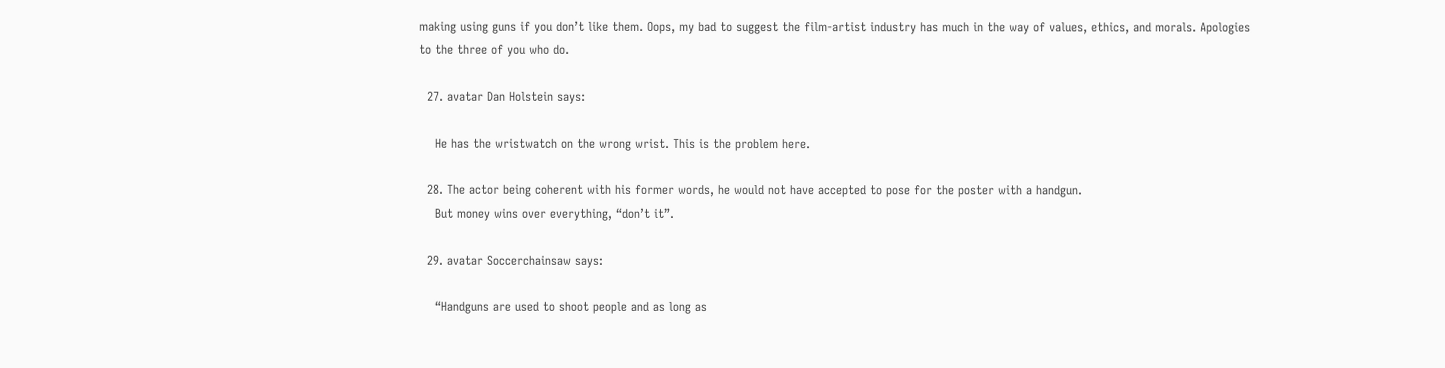making using guns if you don’t like them. Oops, my bad to suggest the film-artist industry has much in the way of values, ethics, and morals. Apologies to the three of you who do.

  27. avatar Dan Holstein says:

    He has the wristwatch on the wrong wrist. This is the problem here.

  28. The actor being coherent with his former words, he would not have accepted to pose for the poster with a handgun.
    But money wins over everything, “don’t it”.

  29. avatar Soccerchainsaw says:

    “Handguns are used to shoot people and as long as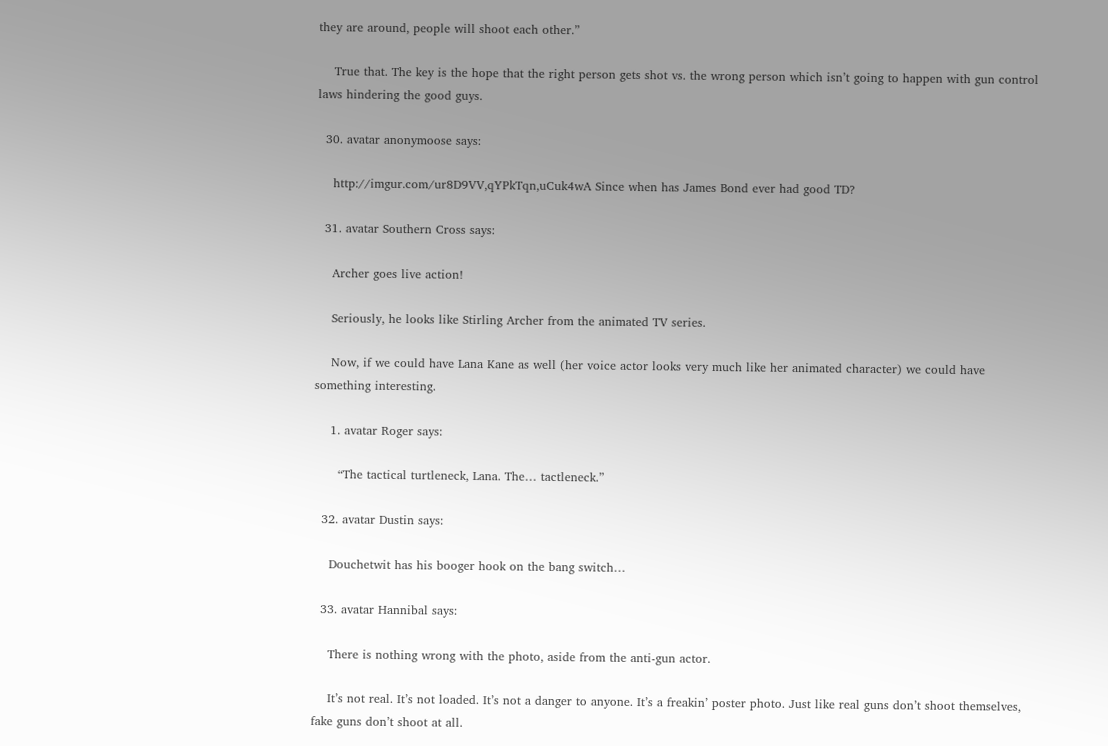they are around, people will shoot each other.”

    True that. The key is the hope that the right person gets shot vs. the wrong person which isn’t going to happen with gun control laws hindering the good guys.

  30. avatar anonymoose says:

    http://imgur.com/ur8D9VV,qYPkTqn,uCuk4wA Since when has James Bond ever had good TD?

  31. avatar Southern Cross says:

    Archer goes live action!

    Seriously, he looks like Stirling Archer from the animated TV series.

    Now, if we could have Lana Kane as well (her voice actor looks very much like her animated character) we could have something interesting.

    1. avatar Roger says:

      “The tactical turtleneck, Lana. The… tactleneck.”

  32. avatar Dustin says:

    Douchetwit has his booger hook on the bang switch…

  33. avatar Hannibal says:

    There is nothing wrong with the photo, aside from the anti-gun actor.

    It’s not real. It’s not loaded. It’s not a danger to anyone. It’s a freakin’ poster photo. Just like real guns don’t shoot themselves, fake guns don’t shoot at all.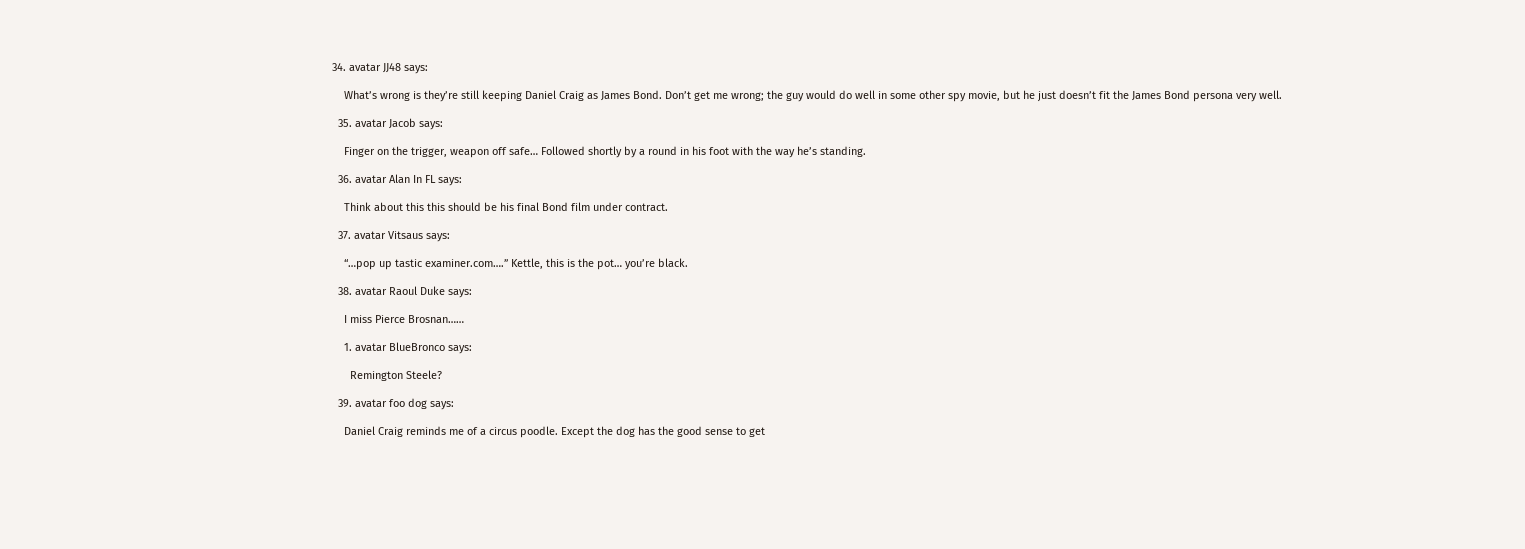34. avatar JJ48 says:

    What’s wrong is they’re still keeping Daniel Craig as James Bond. Don’t get me wrong; the guy would do well in some other spy movie, but he just doesn’t fit the James Bond persona very well.

  35. avatar Jacob says:

    Finger on the trigger, weapon off safe… Followed shortly by a round in his foot with the way he’s standing.

  36. avatar Alan In FL says:

    Think about this this should be his final Bond film under contract.

  37. avatar Vitsaus says:

    “…pop up tastic examiner.com….” Kettle, this is the pot… you’re black.

  38. avatar Raoul Duke says:

    I miss Pierce Brosnan……

    1. avatar BlueBronco says:

      Remington Steele?

  39. avatar foo dog says:

    Daniel Craig reminds me of a circus poodle. Except the dog has the good sense to get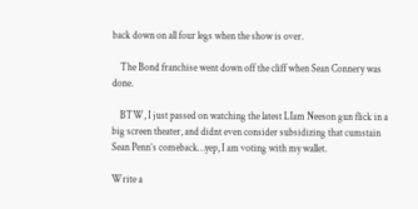back down on all four legs when the show is over.

    The Bond franchise went down off the cliff when Sean Connery was done.

    BTW, I just passed on watching the latest LIam Neeson gun flick in a big screen theater, and didnt even consider subsidizing that cumstain Sean Penn’s comeback…yep, I am voting with my wallet.

Write a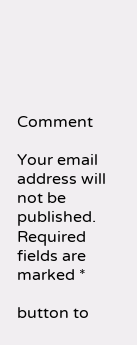Comment

Your email address will not be published. Required fields are marked *

button to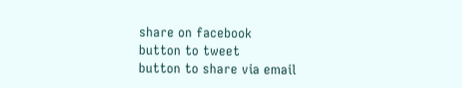share on facebook
button to tweet
button to share via email